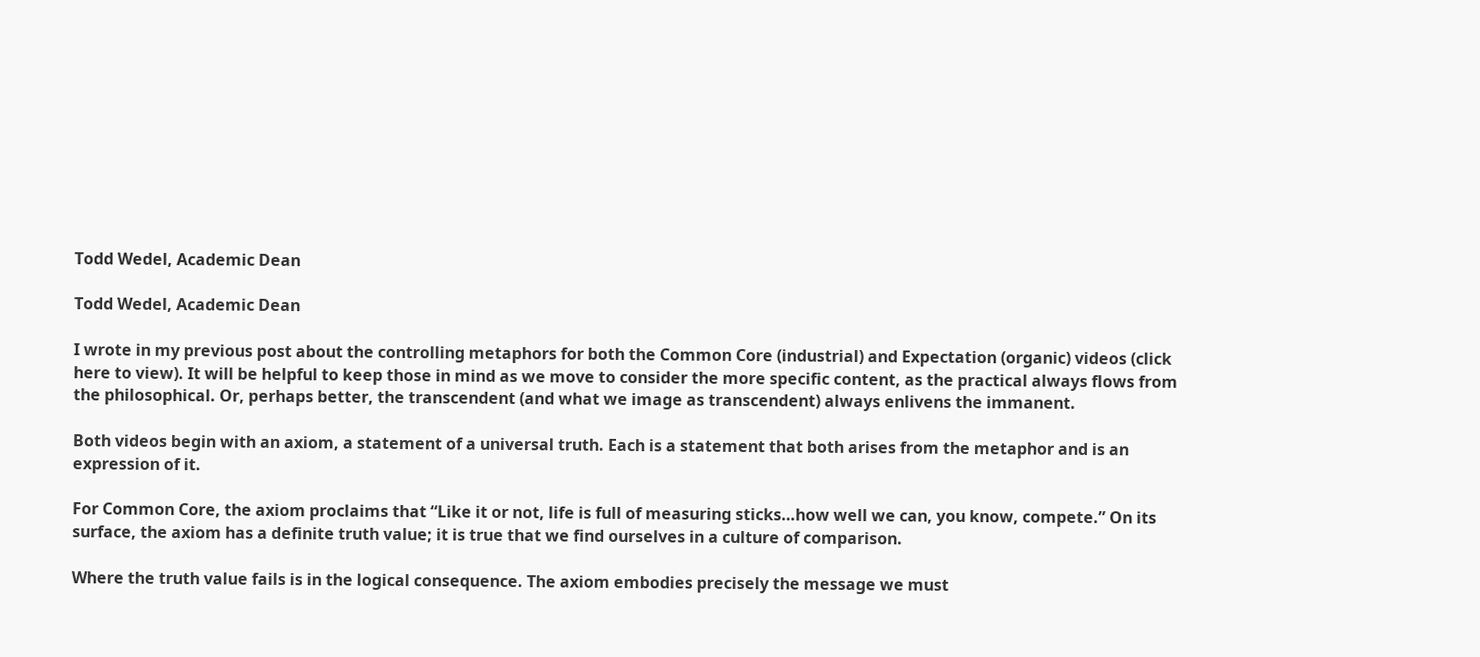Todd Wedel, Academic Dean

Todd Wedel, Academic Dean

I wrote in my previous post about the controlling metaphors for both the Common Core (industrial) and Expectation (organic) videos (click here to view). It will be helpful to keep those in mind as we move to consider the more specific content, as the practical always flows from the philosophical. Or, perhaps better, the transcendent (and what we image as transcendent) always enlivens the immanent.

Both videos begin with an axiom, a statement of a universal truth. Each is a statement that both arises from the metaphor and is an expression of it.

For Common Core, the axiom proclaims that “Like it or not, life is full of measuring sticks…how well we can, you know, compete.” On its surface, the axiom has a definite truth value; it is true that we find ourselves in a culture of comparison.

Where the truth value fails is in the logical consequence. The axiom embodies precisely the message we must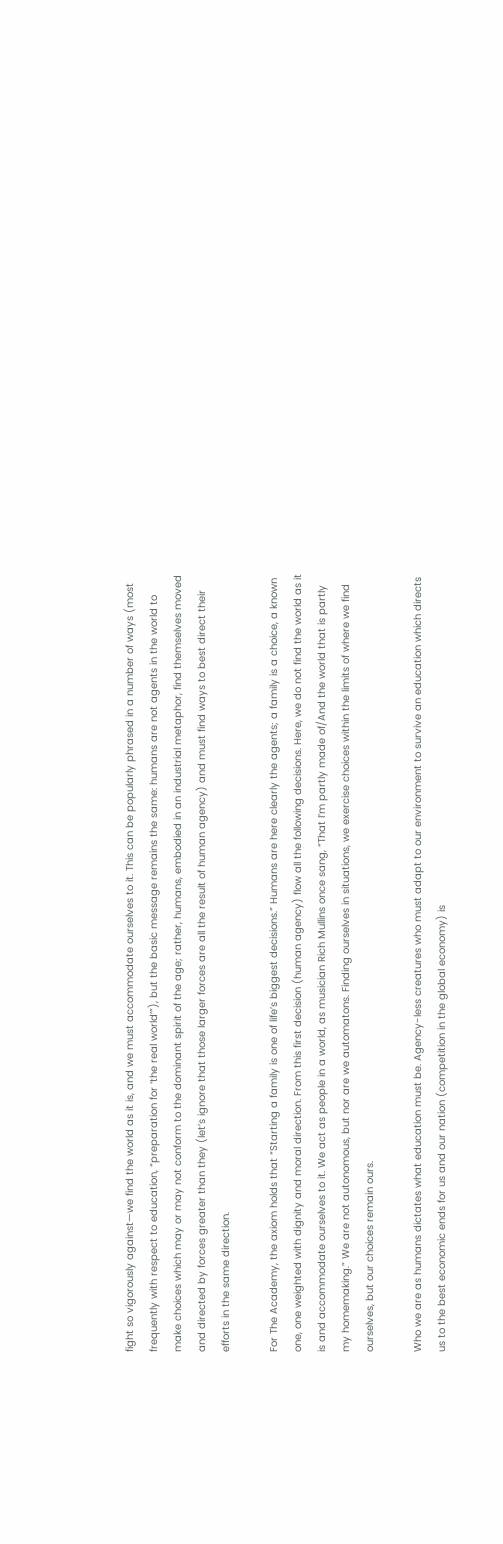fight so vigorously against—we find the world as it is, and we must accommodate ourselves to it. This can be popularly phrased in a number of ways (most frequently with respect to education, “preparation for ‘the real world’”), but the basic message remains the same: humans are not agents in the world to make choices which may or may not conform to the dominant spirit of the age; rather, humans, embodied in an industrial metaphor, find themselves moved and directed by forces greater than they (let’s ignore that those larger forces are all the result of human agency) and must find ways to best direct their efforts in the same direction.

For The Academy, the axiom holds that “Starting a family is one of life’s biggest decisions.” Humans are here clearly the agents; a family is a choice, a known one, one weighted with dignity and moral direction. From this first decision (human agency) flow all the following decisions. Here, we do not find the world as it is and accommodate ourselves to it. We act as people in a world, as musician Rich Mullins once sang, “That I’m partly made of/And the world that is partly my homemaking.” We are not autonomous, but nor are we automatons. Finding ourselves in situations, we exercise choices within the limits of where we find ourselves, but our choices remain ours.

Who we are as humans dictates what education must be. Agency-less creatures who must adapt to our environment to survive an education which directs us to the best economic ends for us and our nation (competition in the global economy) is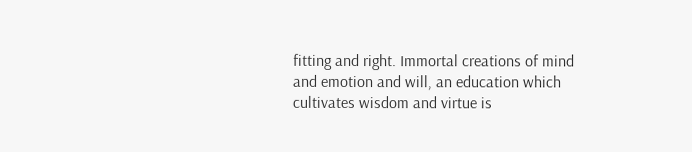fitting and right. Immortal creations of mind and emotion and will, an education which cultivates wisdom and virtue is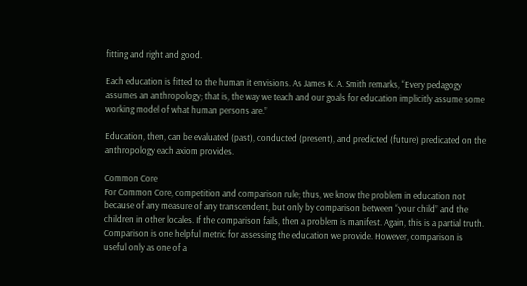fitting and right and good.

Each education is fitted to the human it envisions. As James K. A. Smith remarks, “Every pedagogy assumes an anthropology; that is, the way we teach and our goals for education implicitly assume some working model of what human persons are.”

Education, then, can be evaluated (past), conducted (present), and predicted (future) predicated on the anthropology each axiom provides.

Common Core
For Common Core, competition and comparison rule; thus, we know the problem in education not because of any measure of any transcendent, but only by comparison between “your child” and the children in other locales. If the comparison fails, then a problem is manifest. Again, this is a partial truth. Comparison is one helpful metric for assessing the education we provide. However, comparison is useful only as one of a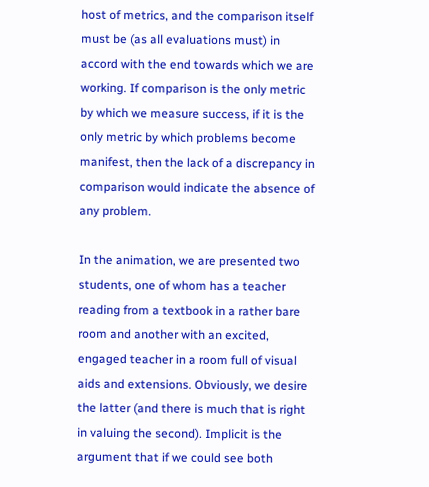host of metrics, and the comparison itself must be (as all evaluations must) in accord with the end towards which we are working. If comparison is the only metric by which we measure success, if it is the only metric by which problems become manifest, then the lack of a discrepancy in comparison would indicate the absence of any problem.

In the animation, we are presented two students, one of whom has a teacher reading from a textbook in a rather bare room and another with an excited, engaged teacher in a room full of visual aids and extensions. Obviously, we desire the latter (and there is much that is right in valuing the second). Implicit is the argument that if we could see both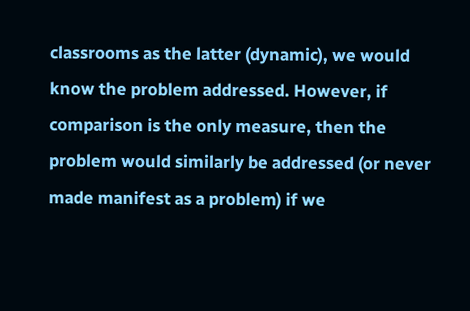classrooms as the latter (dynamic), we would know the problem addressed. However, if comparison is the only measure, then the problem would similarly be addressed (or never made manifest as a problem) if we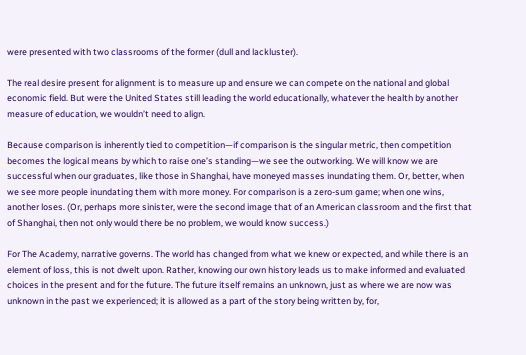were presented with two classrooms of the former (dull and lackluster).

The real desire present for alignment is to measure up and ensure we can compete on the national and global economic field. But were the United States still leading the world educationally, whatever the health by another measure of education, we wouldn’t need to align.

Because comparison is inherently tied to competition—if comparison is the singular metric, then competition becomes the logical means by which to raise one’s standing—we see the outworking. We will know we are successful when our graduates, like those in Shanghai, have moneyed masses inundating them. Or, better, when we see more people inundating them with more money. For comparison is a zero-sum game; when one wins, another loses. (Or, perhaps more sinister, were the second image that of an American classroom and the first that of Shanghai, then not only would there be no problem, we would know success.)

For The Academy, narrative governs. The world has changed from what we knew or expected, and while there is an element of loss, this is not dwelt upon. Rather, knowing our own history leads us to make informed and evaluated choices in the present and for the future. The future itself remains an unknown, just as where we are now was unknown in the past we experienced; it is allowed as a part of the story being written by, for,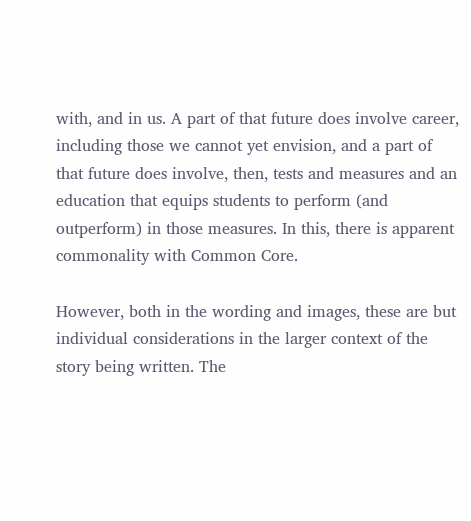with, and in us. A part of that future does involve career, including those we cannot yet envision, and a part of that future does involve, then, tests and measures and an education that equips students to perform (and outperform) in those measures. In this, there is apparent commonality with Common Core.

However, both in the wording and images, these are but individual considerations in the larger context of the story being written. The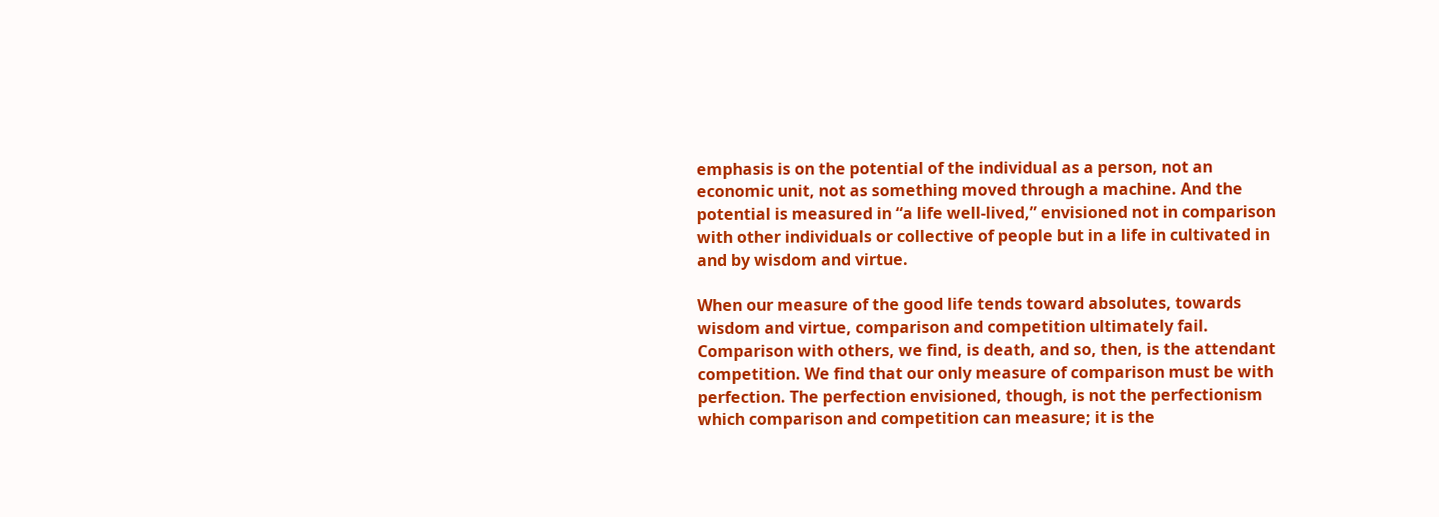emphasis is on the potential of the individual as a person, not an economic unit, not as something moved through a machine. And the potential is measured in “a life well-lived,” envisioned not in comparison with other individuals or collective of people but in a life in cultivated in and by wisdom and virtue.

When our measure of the good life tends toward absolutes, towards wisdom and virtue, comparison and competition ultimately fail. Comparison with others, we find, is death, and so, then, is the attendant competition. We find that our only measure of comparison must be with perfection. The perfection envisioned, though, is not the perfectionism which comparison and competition can measure; it is the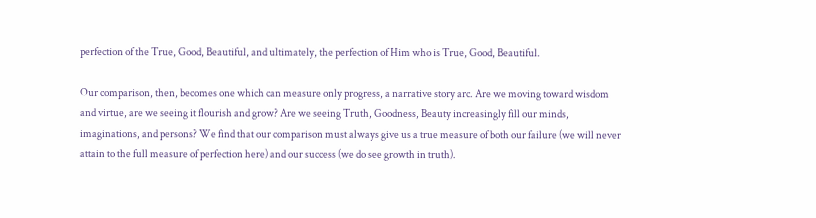perfection of the True, Good, Beautiful, and ultimately, the perfection of Him who is True, Good, Beautiful.

Our comparison, then, becomes one which can measure only progress, a narrative story arc. Are we moving toward wisdom and virtue, are we seeing it flourish and grow? Are we seeing Truth, Goodness, Beauty increasingly fill our minds, imaginations, and persons? We find that our comparison must always give us a true measure of both our failure (we will never attain to the full measure of perfection here) and our success (we do see growth in truth).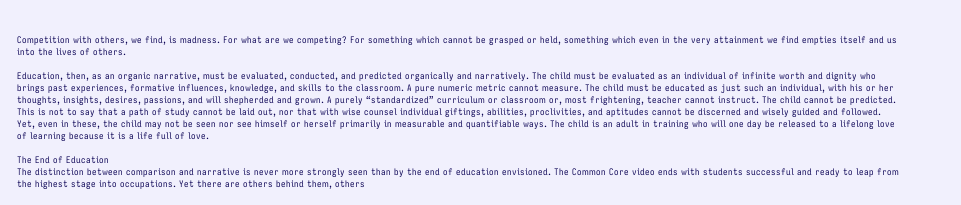Competition with others, we find, is madness. For what are we competing? For something which cannot be grasped or held, something which even in the very attainment we find empties itself and us into the lives of others.

Education, then, as an organic narrative, must be evaluated, conducted, and predicted organically and narratively. The child must be evaluated as an individual of infinite worth and dignity who brings past experiences, formative influences, knowledge, and skills to the classroom. A pure numeric metric cannot measure. The child must be educated as just such an individual, with his or her thoughts, insights, desires, passions, and will shepherded and grown. A purely “standardized” curriculum or classroom or, most frightening, teacher cannot instruct. The child cannot be predicted. This is not to say that a path of study cannot be laid out, nor that with wise counsel individual giftings, abilities, proclivities, and aptitudes cannot be discerned and wisely guided and followed. Yet, even in these, the child may not be seen nor see himself or herself primarily in measurable and quantifiable ways. The child is an adult in training who will one day be released to a lifelong love of learning because it is a life full of love.

The End of Education
The distinction between comparison and narrative is never more strongly seen than by the end of education envisioned. The Common Core video ends with students successful and ready to leap from the highest stage into occupations. Yet there are others behind them, others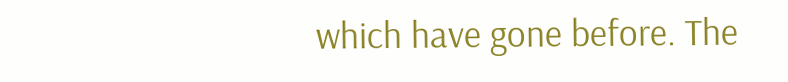which have gone before. The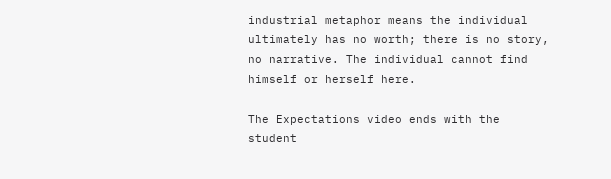industrial metaphor means the individual ultimately has no worth; there is no story, no narrative. The individual cannot find himself or herself here.

The Expectations video ends with the student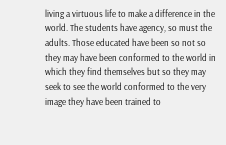living a virtuous life to make a difference in the world. The students have agency, so must the adults. Those educated have been so not so they may have been conformed to the world in which they find themselves but so they may seek to see the world conformed to the very image they have been trained to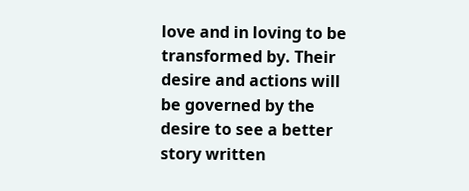love and in loving to be transformed by. Their desire and actions will be governed by the desire to see a better story written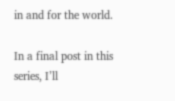in and for the world.

In a final post in this series, I’ll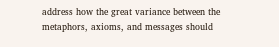address how the great variance between the metaphors, axioms, and messages should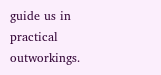guide us in practical outworkings.